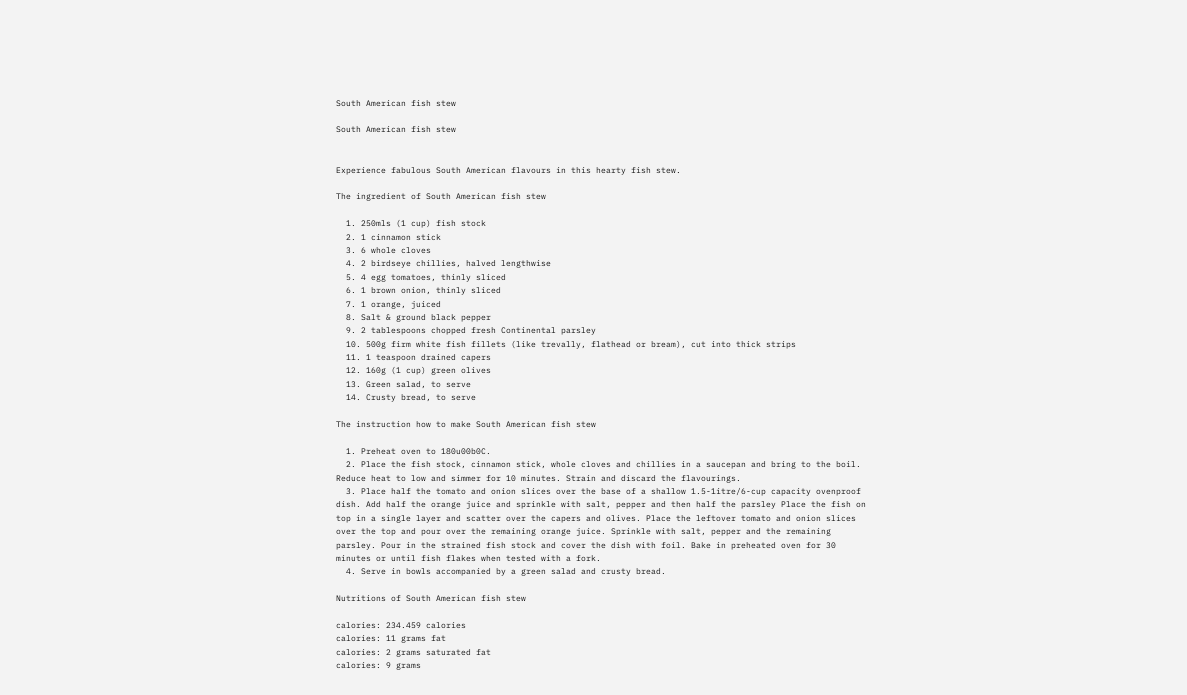South American fish stew

South American fish stew


Experience fabulous South American flavours in this hearty fish stew.

The ingredient of South American fish stew

  1. 250mls (1 cup) fish stock
  2. 1 cinnamon stick
  3. 6 whole cloves
  4. 2 birdseye chillies, halved lengthwise
  5. 4 egg tomatoes, thinly sliced
  6. 1 brown onion, thinly sliced
  7. 1 orange, juiced
  8. Salt & ground black pepper
  9. 2 tablespoons chopped fresh Continental parsley
  10. 500g firm white fish fillets (like trevally, flathead or bream), cut into thick strips
  11. 1 teaspoon drained capers
  12. 160g (1 cup) green olives
  13. Green salad, to serve
  14. Crusty bread, to serve

The instruction how to make South American fish stew

  1. Preheat oven to 180u00b0C.
  2. Place the fish stock, cinnamon stick, whole cloves and chillies in a saucepan and bring to the boil. Reduce heat to low and simmer for 10 minutes. Strain and discard the flavourings.
  3. Place half the tomato and onion slices over the base of a shallow 1.5-1itre/6-cup capacity ovenproof dish. Add half the orange juice and sprinkle with salt, pepper and then half the parsley Place the fish on top in a single layer and scatter over the capers and olives. Place the leftover tomato and onion slices over the top and pour over the remaining orange juice. Sprinkle with salt, pepper and the remaining parsley. Pour in the strained fish stock and cover the dish with foil. Bake in preheated oven for 30 minutes or until fish flakes when tested with a fork.
  4. Serve in bowls accompanied by a green salad and crusty bread.

Nutritions of South American fish stew

calories: 234.459 calories
calories: 11 grams fat
calories: 2 grams saturated fat
calories: 9 grams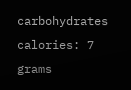carbohydrates
calories: 7 grams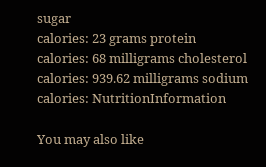sugar
calories: 23 grams protein
calories: 68 milligrams cholesterol
calories: 939.62 milligrams sodium
calories: NutritionInformation

You may also like